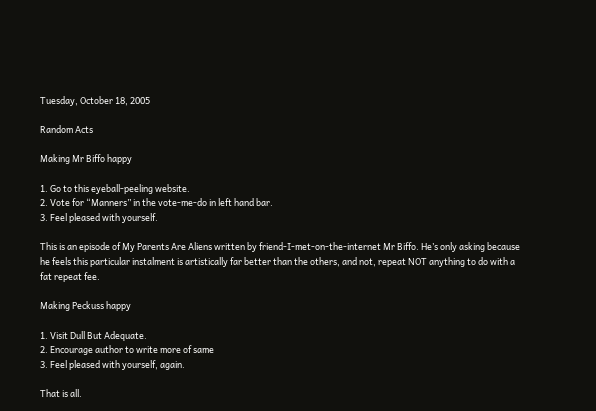Tuesday, October 18, 2005

Random Acts

Making Mr Biffo happy

1. Go to this eyeball-peeling website.
2. Vote for “Manners” in the vote-me-do in left hand bar.
3. Feel pleased with yourself.

This is an episode of My Parents Are Aliens written by friend-I-met-on-the-internet Mr Biffo. He’s only asking because he feels this particular instalment is artistically far better than the others, and not, repeat NOT anything to do with a fat repeat fee.

Making Peckuss happy

1. Visit Dull But Adequate.
2. Encourage author to write more of same
3. Feel pleased with yourself, again.

That is all.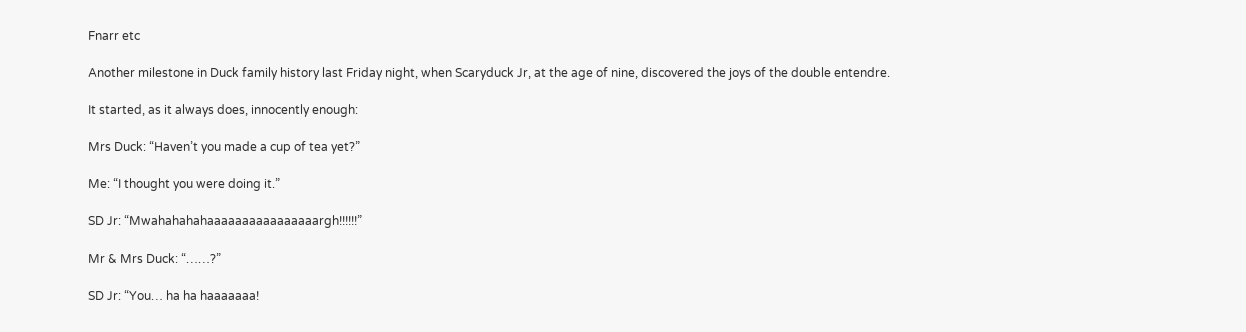Fnarr etc

Another milestone in Duck family history last Friday night, when Scaryduck Jr, at the age of nine, discovered the joys of the double entendre.

It started, as it always does, innocently enough:

Mrs Duck: “Haven’t you made a cup of tea yet?”

Me: “I thought you were doing it.”

SD Jr: “Mwahahahahaaaaaaaaaaaaaaaargh!!!!!!”

Mr & Mrs Duck: “……?”

SD Jr: “You… ha ha haaaaaaa!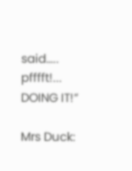said….. pfffft!... DOING IT!”

Mrs Duck: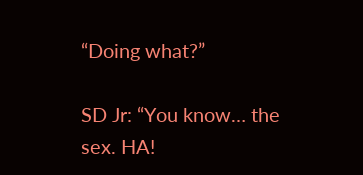“Doing what?”

SD Jr: “You know… the sex. HA!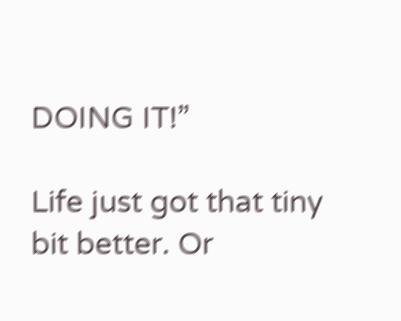DOING IT!”

Life just got that tiny bit better. Or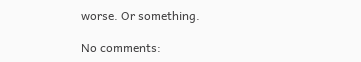worse. Or something.

No comments: